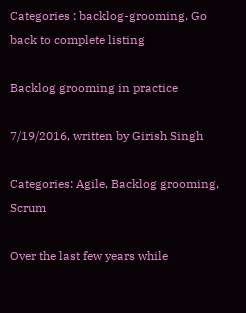Categories : backlog-grooming. Go back to complete listing

Backlog grooming in practice

7/19/2016, written by Girish Singh

Categories: Agile, Backlog grooming, Scrum

Over the last few years while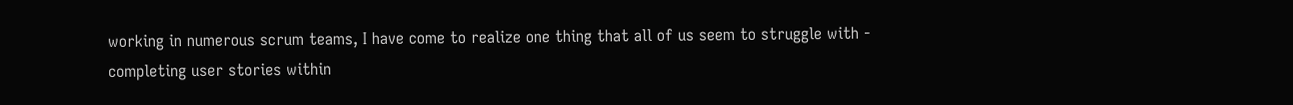working in numerous scrum teams, I have come to realize one thing that all of us seem to struggle with - completing user stories within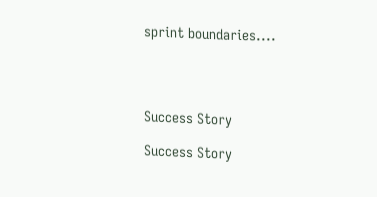sprint boundaries....




Success Story

Success Story